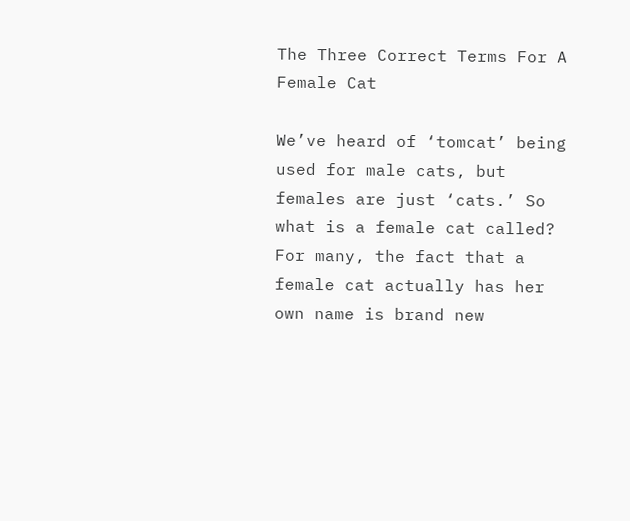The Three Correct Terms For A Female Cat

We’ve heard of ‘tomcat’ being used for male cats, but females are just ‘cats.’ So what is a female cat called? For many, the fact that a female cat actually has her own name is brand new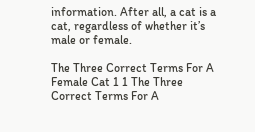information. After all, a cat is a cat, regardless of whether it’s male or female.

The Three Correct Terms For A Female Cat 1 1 The Three Correct Terms For A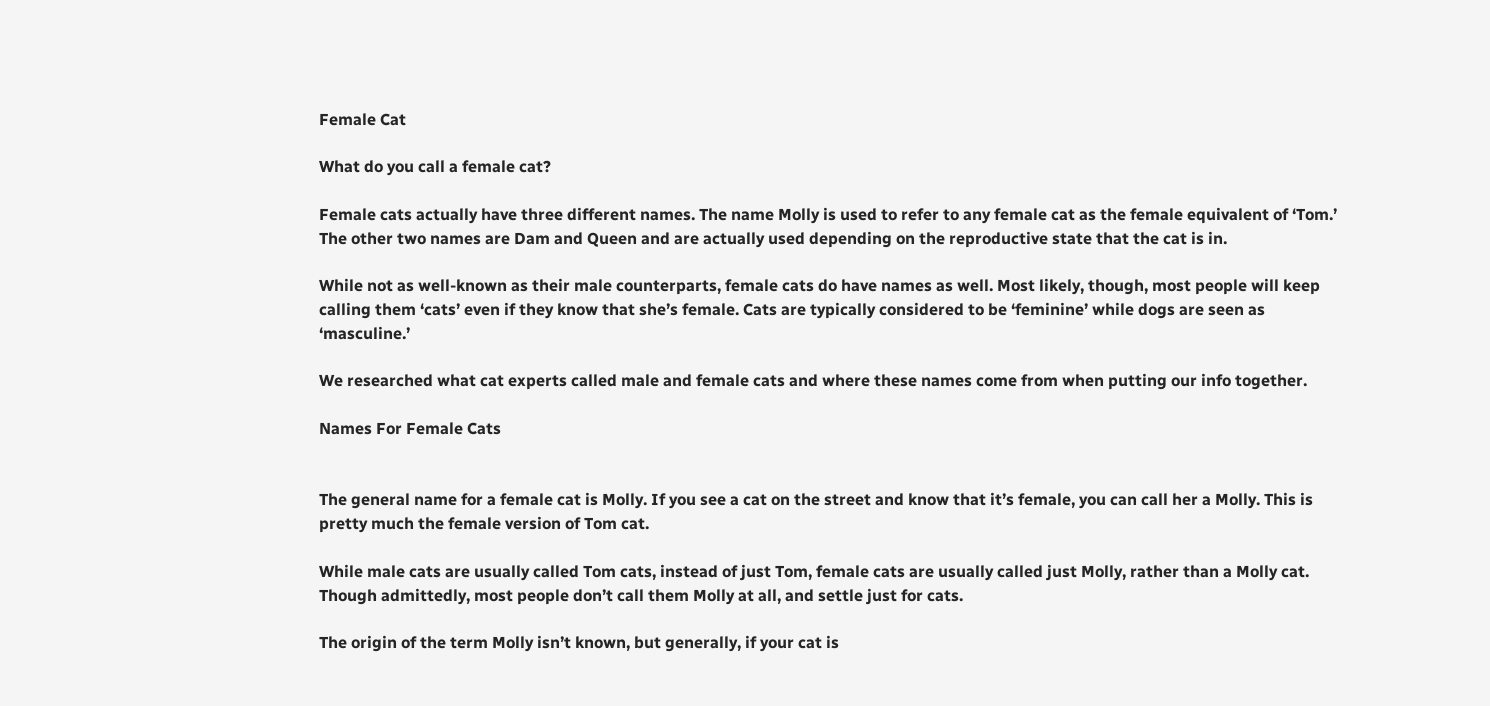Female Cat

What do you call a female cat?

Female cats actually have three different names. The name Molly is used to refer to any female cat as the female equivalent of ‘Tom.’ The other two names are Dam and Queen and are actually used depending on the reproductive state that the cat is in.

While not as well-known as their male counterparts, female cats do have names as well. Most likely, though, most people will keep calling them ‘cats’ even if they know that she’s female. Cats are typically considered to be ‘feminine’ while dogs are seen as ‘masculine.’

We researched what cat experts called male and female cats and where these names come from when putting our info together.

Names For Female Cats


The general name for a female cat is Molly. If you see a cat on the street and know that it’s female, you can call her a Molly. This is pretty much the female version of Tom cat.

While male cats are usually called Tom cats, instead of just Tom, female cats are usually called just Molly, rather than a Molly cat. Though admittedly, most people don’t call them Molly at all, and settle just for cats.

The origin of the term Molly isn’t known, but generally, if your cat is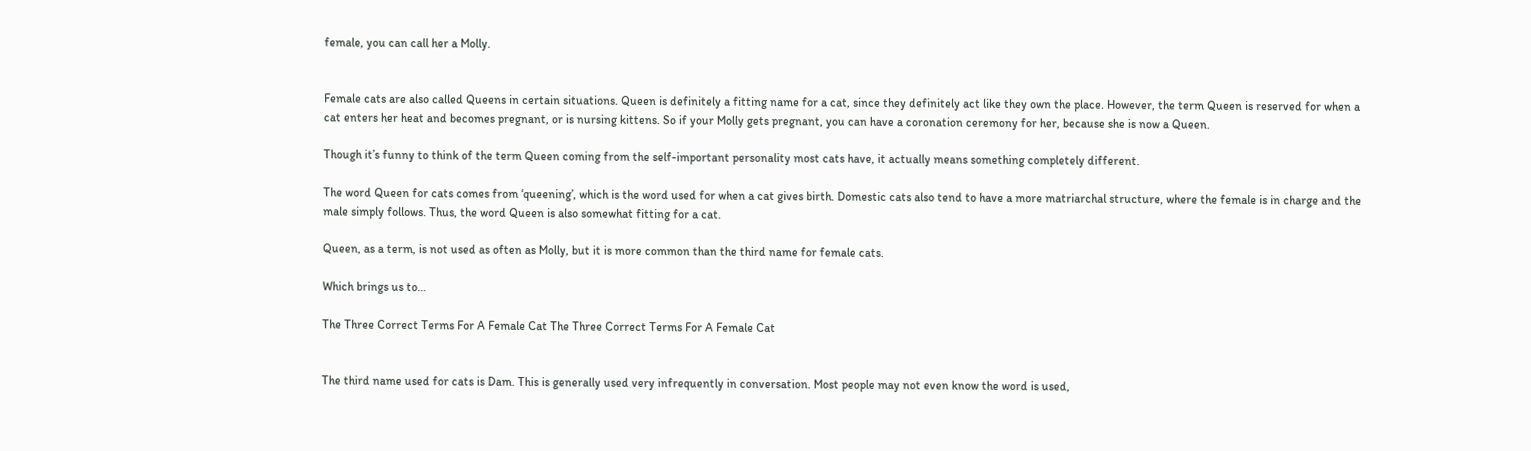female, you can call her a Molly.


Female cats are also called Queens in certain situations. Queen is definitely a fitting name for a cat, since they definitely act like they own the place. However, the term Queen is reserved for when a cat enters her heat and becomes pregnant, or is nursing kittens. So if your Molly gets pregnant, you can have a coronation ceremony for her, because she is now a Queen.

Though it’s funny to think of the term Queen coming from the self-important personality most cats have, it actually means something completely different.

The word Queen for cats comes from ‘queening’, which is the word used for when a cat gives birth. Domestic cats also tend to have a more matriarchal structure, where the female is in charge and the male simply follows. Thus, the word Queen is also somewhat fitting for a cat.

Queen, as a term, is not used as often as Molly, but it is more common than the third name for female cats.

Which brings us to…

The Three Correct Terms For A Female Cat The Three Correct Terms For A Female Cat


The third name used for cats is Dam. This is generally used very infrequently in conversation. Most people may not even know the word is used,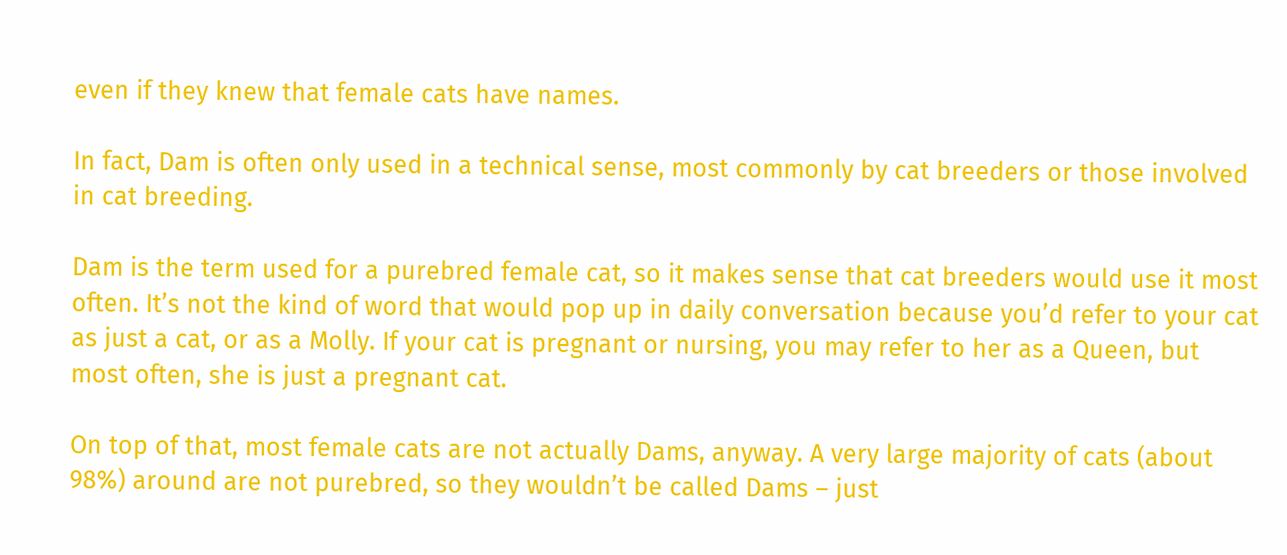even if they knew that female cats have names.

In fact, Dam is often only used in a technical sense, most commonly by cat breeders or those involved in cat breeding.

Dam is the term used for a purebred female cat, so it makes sense that cat breeders would use it most often. It’s not the kind of word that would pop up in daily conversation because you’d refer to your cat as just a cat, or as a Molly. If your cat is pregnant or nursing, you may refer to her as a Queen, but most often, she is just a pregnant cat.

On top of that, most female cats are not actually Dams, anyway. A very large majority of cats (about 98%) around are not purebred, so they wouldn’t be called Dams – just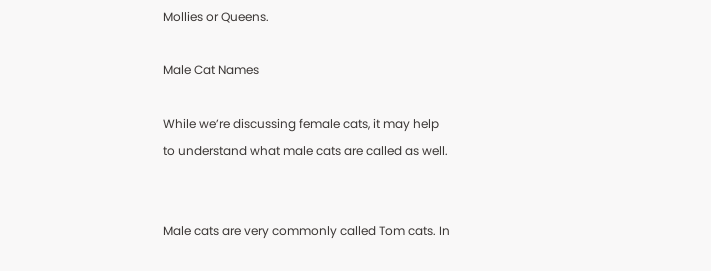Mollies or Queens.

Male Cat Names

While we’re discussing female cats, it may help to understand what male cats are called as well.


Male cats are very commonly called Tom cats. In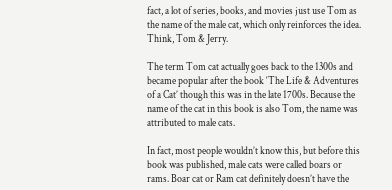fact, a lot of series, books, and movies just use Tom as the name of the male cat, which only reinforces the idea. Think, Tom & Jerry.

The term Tom cat actually goes back to the 1300s and became popular after the book ‘The Life & Adventures of a Cat’ though this was in the late 1700s. Because the name of the cat in this book is also Tom, the name was attributed to male cats.

In fact, most people wouldn’t know this, but before this book was published, male cats were called boars or rams. Boar cat or Ram cat definitely doesn’t have the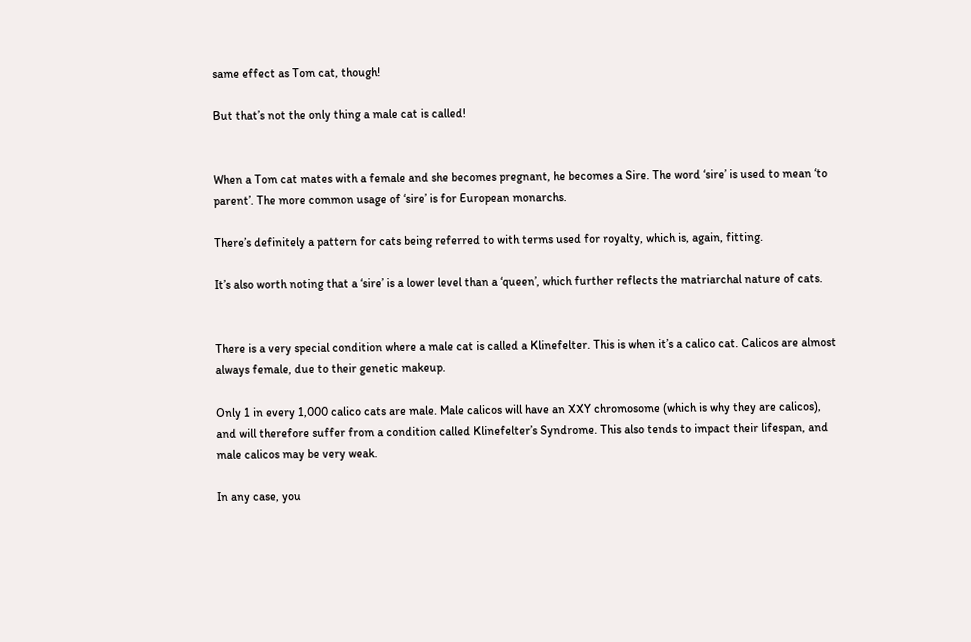same effect as Tom cat, though!

But that’s not the only thing a male cat is called!


When a Tom cat mates with a female and she becomes pregnant, he becomes a Sire. The word ‘sire’ is used to mean ‘to parent’. The more common usage of ‘sire’ is for European monarchs.

There’s definitely a pattern for cats being referred to with terms used for royalty, which is, again, fitting.

It’s also worth noting that a ‘sire’ is a lower level than a ‘queen’, which further reflects the matriarchal nature of cats.


There is a very special condition where a male cat is called a Klinefelter. This is when it’s a calico cat. Calicos are almost always female, due to their genetic makeup.

Only 1 in every 1,000 calico cats are male. Male calicos will have an XXY chromosome (which is why they are calicos), and will therefore suffer from a condition called Klinefelter’s Syndrome. This also tends to impact their lifespan, and male calicos may be very weak.

In any case, you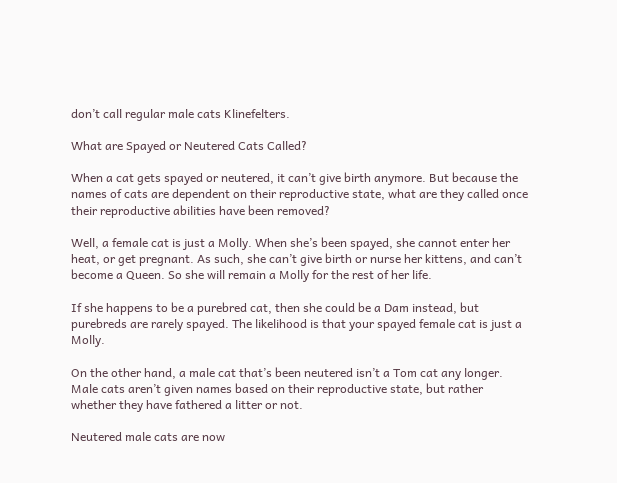don’t call regular male cats Klinefelters.

What are Spayed or Neutered Cats Called?

When a cat gets spayed or neutered, it can’t give birth anymore. But because the names of cats are dependent on their reproductive state, what are they called once their reproductive abilities have been removed?

Well, a female cat is just a Molly. When she’s been spayed, she cannot enter her heat, or get pregnant. As such, she can’t give birth or nurse her kittens, and can’t become a Queen. So she will remain a Molly for the rest of her life.

If she happens to be a purebred cat, then she could be a Dam instead, but purebreds are rarely spayed. The likelihood is that your spayed female cat is just a Molly.

On the other hand, a male cat that’s been neutered isn’t a Tom cat any longer. Male cats aren’t given names based on their reproductive state, but rather whether they have fathered a litter or not.

Neutered male cats are now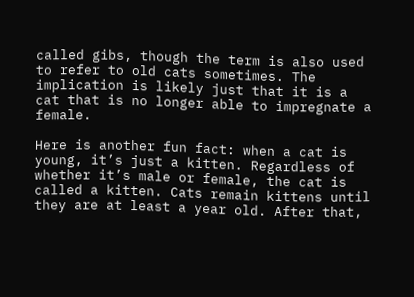called gibs, though the term is also used to refer to old cats sometimes. The implication is likely just that it is a cat that is no longer able to impregnate a female.

Here is another fun fact: when a cat is young, it’s just a kitten. Regardless of whether it’s male or female, the cat is called a kitten. Cats remain kittens until they are at least a year old. After that,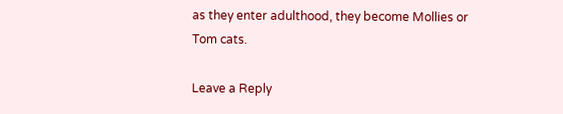as they enter adulthood, they become Mollies or Tom cats.

Leave a Reply